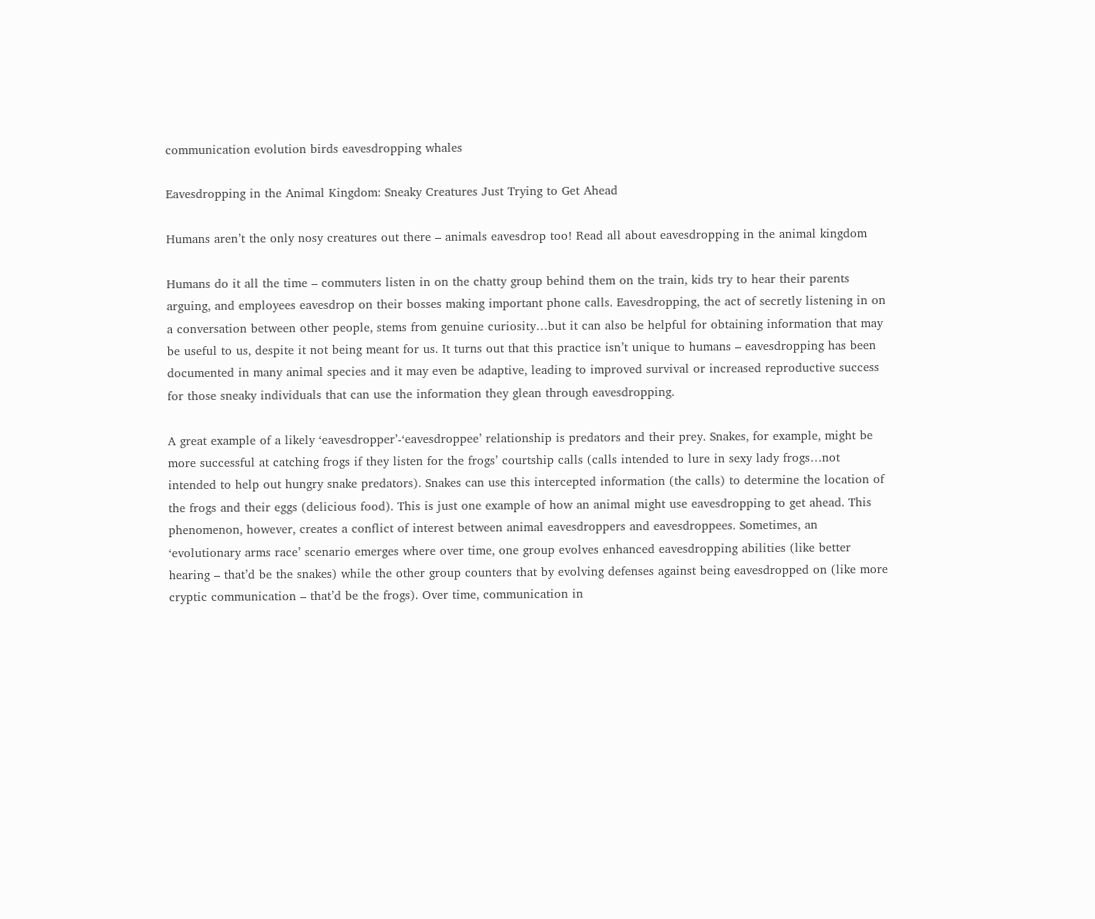communication evolution birds eavesdropping whales

Eavesdropping in the Animal Kingdom: Sneaky Creatures Just Trying to Get Ahead

Humans aren’t the only nosy creatures out there – animals eavesdrop too! Read all about eavesdropping in the animal kingdom

Humans do it all the time – commuters listen in on the chatty group behind them on the train, kids try to hear their parents arguing, and employees eavesdrop on their bosses making important phone calls. Eavesdropping, the act of secretly listening in on a conversation between other people, stems from genuine curiosity…but it can also be helpful for obtaining information that may be useful to us, despite it not being meant for us. It turns out that this practice isn’t unique to humans – eavesdropping has been documented in many animal species and it may even be adaptive, leading to improved survival or increased reproductive success for those sneaky individuals that can use the information they glean through eavesdropping.

A great example of a likely ‘eavesdropper’-‘eavesdroppee’ relationship is predators and their prey. Snakes, for example, might be more successful at catching frogs if they listen for the frogs’ courtship calls (calls intended to lure in sexy lady frogs…not intended to help out hungry snake predators). Snakes can use this intercepted information (the calls) to determine the location of the frogs and their eggs (delicious food). This is just one example of how an animal might use eavesdropping to get ahead. This phenomenon, however, creates a conflict of interest between animal eavesdroppers and eavesdroppees. Sometimes, an ‘evolutionary arms race’ scenario emerges where over time, one group evolves enhanced eavesdropping abilities (like better hearing – that’d be the snakes) while the other group counters that by evolving defenses against being eavesdropped on (like more cryptic communication – that’d be the frogs). Over time, communication in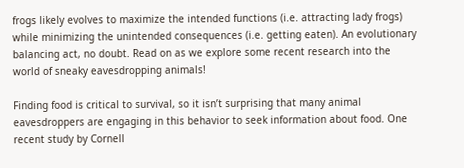frogs likely evolves to maximize the intended functions (i.e. attracting lady frogs) while minimizing the unintended consequences (i.e. getting eaten). An evolutionary balancing act, no doubt. Read on as we explore some recent research into the world of sneaky eavesdropping animals!

Finding food is critical to survival, so it isn’t surprising that many animal eavesdroppers are engaging in this behavior to seek information about food. One recent study by Cornell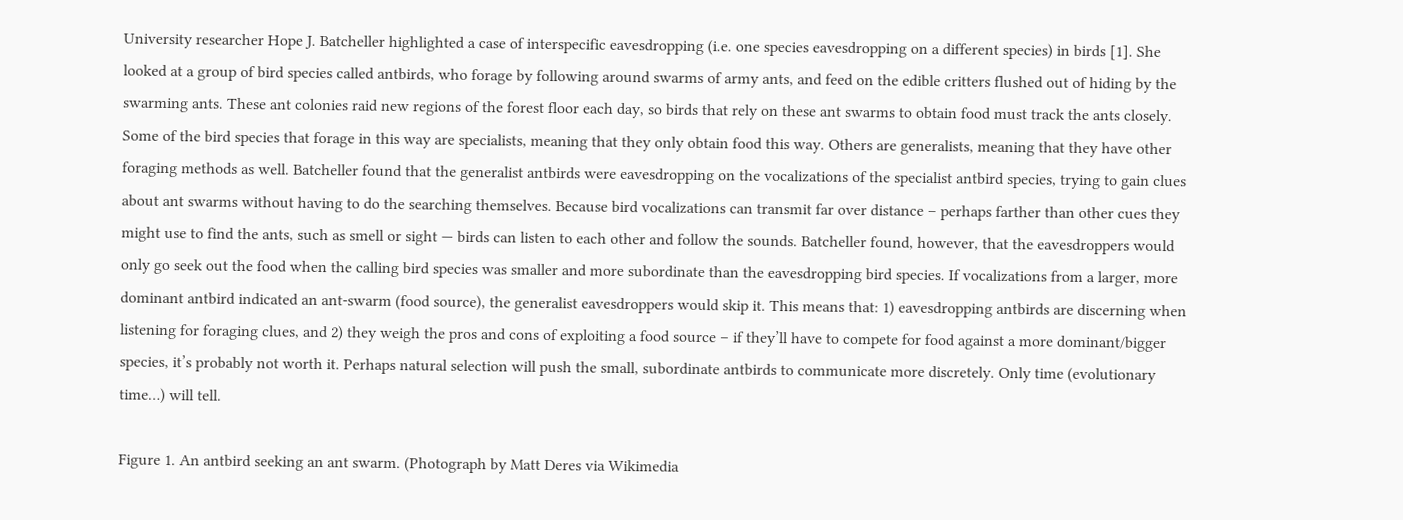University researcher Hope J. Batcheller highlighted a case of interspecific eavesdropping (i.e. one species eavesdropping on a different species) in birds [1]. She looked at a group of bird species called antbirds, who forage by following around swarms of army ants, and feed on the edible critters flushed out of hiding by the swarming ants. These ant colonies raid new regions of the forest floor each day, so birds that rely on these ant swarms to obtain food must track the ants closely. Some of the bird species that forage in this way are specialists, meaning that they only obtain food this way. Others are generalists, meaning that they have other foraging methods as well. Batcheller found that the generalist antbirds were eavesdropping on the vocalizations of the specialist antbird species, trying to gain clues about ant swarms without having to do the searching themselves. Because bird vocalizations can transmit far over distance – perhaps farther than other cues they might use to find the ants, such as smell or sight — birds can listen to each other and follow the sounds. Batcheller found, however, that the eavesdroppers would only go seek out the food when the calling bird species was smaller and more subordinate than the eavesdropping bird species. If vocalizations from a larger, more dominant antbird indicated an ant-swarm (food source), the generalist eavesdroppers would skip it. This means that: 1) eavesdropping antbirds are discerning when listening for foraging clues, and 2) they weigh the pros and cons of exploiting a food source – if they’ll have to compete for food against a more dominant/bigger species, it’s probably not worth it. Perhaps natural selection will push the small, subordinate antbirds to communicate more discretely. Only time (evolutionary time…) will tell.

Figure 1. An antbird seeking an ant swarm. (Photograph by Matt Deres via Wikimedia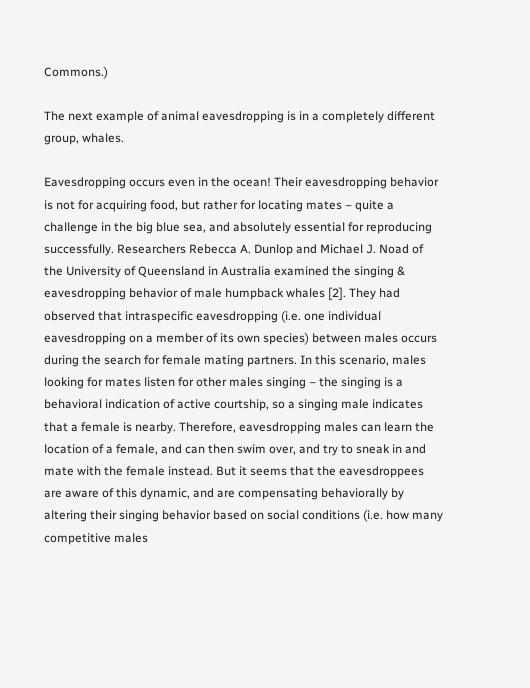Commons.)

The next example of animal eavesdropping is in a completely different group, whales.

Eavesdropping occurs even in the ocean! Their eavesdropping behavior is not for acquiring food, but rather for locating mates – quite a challenge in the big blue sea, and absolutely essential for reproducing successfully. Researchers Rebecca A. Dunlop and Michael J. Noad of the University of Queensland in Australia examined the singing & eavesdropping behavior of male humpback whales [2]. They had observed that intraspecific eavesdropping (i.e. one individual eavesdropping on a member of its own species) between males occurs during the search for female mating partners. In this scenario, males looking for mates listen for other males singing – the singing is a behavioral indication of active courtship, so a singing male indicates that a female is nearby. Therefore, eavesdropping males can learn the location of a female, and can then swim over, and try to sneak in and mate with the female instead. But it seems that the eavesdroppees are aware of this dynamic, and are compensating behaviorally by altering their singing behavior based on social conditions (i.e. how many competitive males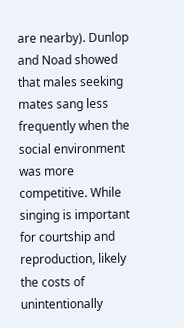are nearby). Dunlop and Noad showed that males seeking mates sang less frequently when the social environment was more competitive. While singing is important for courtship and reproduction, likely the costs of unintentionally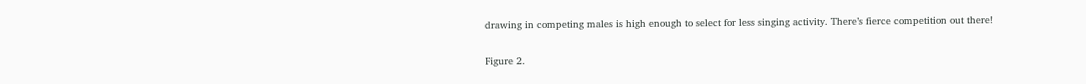drawing in competing males is high enough to select for less singing activity. There’s fierce competition out there!

Figure 2.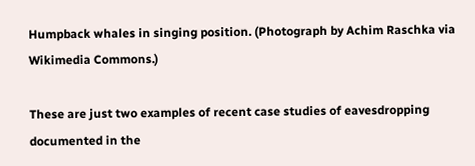Humpback whales in singing position. (Photograph by Achim Raschka via Wikimedia Commons.)

These are just two examples of recent case studies of eavesdropping documented in the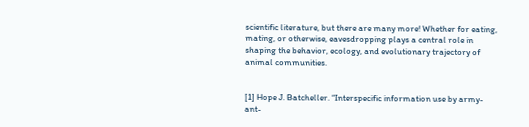scientific literature, but there are many more! Whether for eating, mating, or otherwise, eavesdropping plays a central role in shaping the behavior, ecology, and evolutionary trajectory of animal communities.


[1] Hope J. Batcheller. “Interspecific information use by army-ant-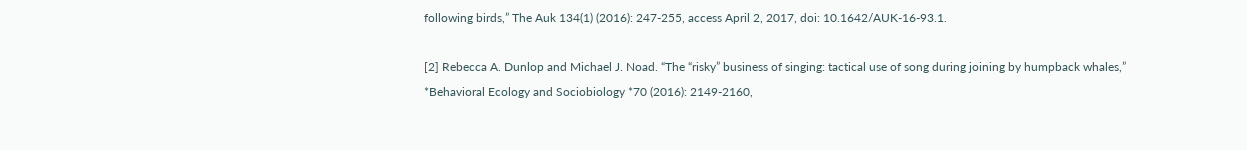following birds,” The Auk 134(1) (2016): 247-255, access April 2, 2017, doi: 10.1642/AUK-16-93.1.

[2] Rebecca A. Dunlop and Michael J. Noad. “The “risky” business of singing: tactical use of song during joining by humpback whales,” *Behavioral Ecology and Sociobiology *70 (2016): 2149-2160,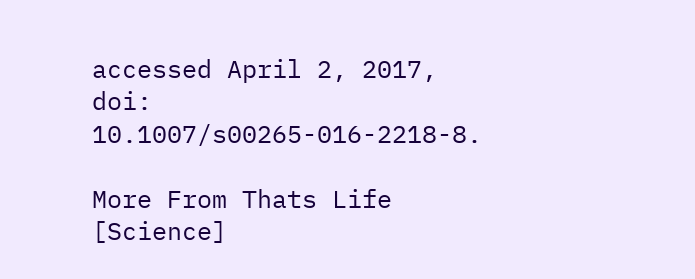accessed April 2, 2017, doi: 10.1007/s00265-016-2218-8.

More From Thats Life [Science]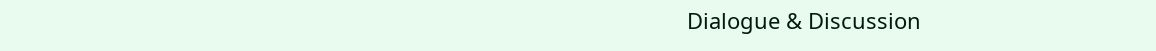Dialogue & Discussion